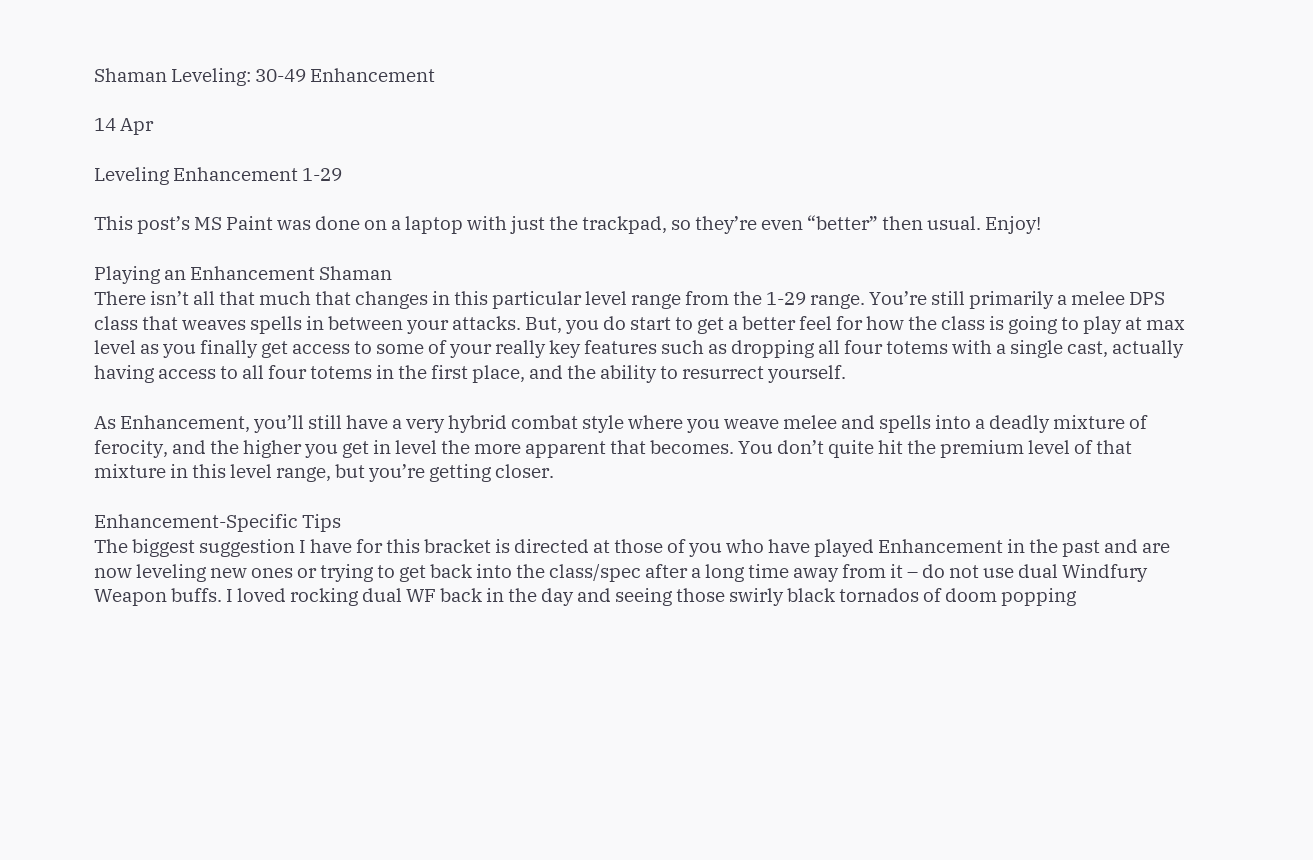Shaman Leveling: 30-49 Enhancement

14 Apr

Leveling Enhancement 1-29

This post’s MS Paint was done on a laptop with just the trackpad, so they’re even “better” then usual. Enjoy!

Playing an Enhancement Shaman
There isn’t all that much that changes in this particular level range from the 1-29 range. You’re still primarily a melee DPS class that weaves spells in between your attacks. But, you do start to get a better feel for how the class is going to play at max level as you finally get access to some of your really key features such as dropping all four totems with a single cast, actually having access to all four totems in the first place, and the ability to resurrect yourself.

As Enhancement, you’ll still have a very hybrid combat style where you weave melee and spells into a deadly mixture of ferocity, and the higher you get in level the more apparent that becomes. You don’t quite hit the premium level of that mixture in this level range, but you’re getting closer.

Enhancement-Specific Tips
The biggest suggestion I have for this bracket is directed at those of you who have played Enhancement in the past and are now leveling new ones or trying to get back into the class/spec after a long time away from it – do not use dual Windfury Weapon buffs. I loved rocking dual WF back in the day and seeing those swirly black tornados of doom popping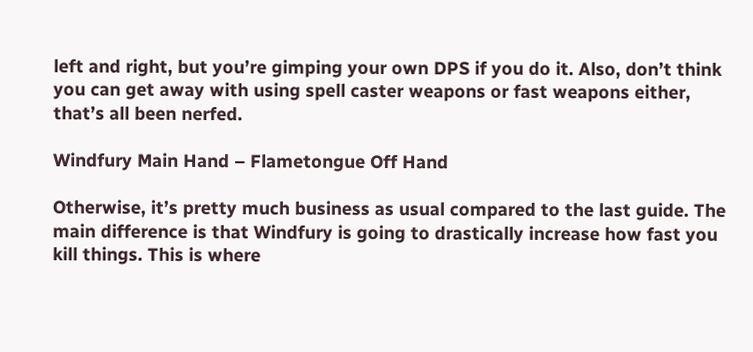left and right, but you’re gimping your own DPS if you do it. Also, don’t think you can get away with using spell caster weapons or fast weapons either, that’s all been nerfed.

Windfury Main Hand – Flametongue Off Hand

Otherwise, it’s pretty much business as usual compared to the last guide. The main difference is that Windfury is going to drastically increase how fast you kill things. This is where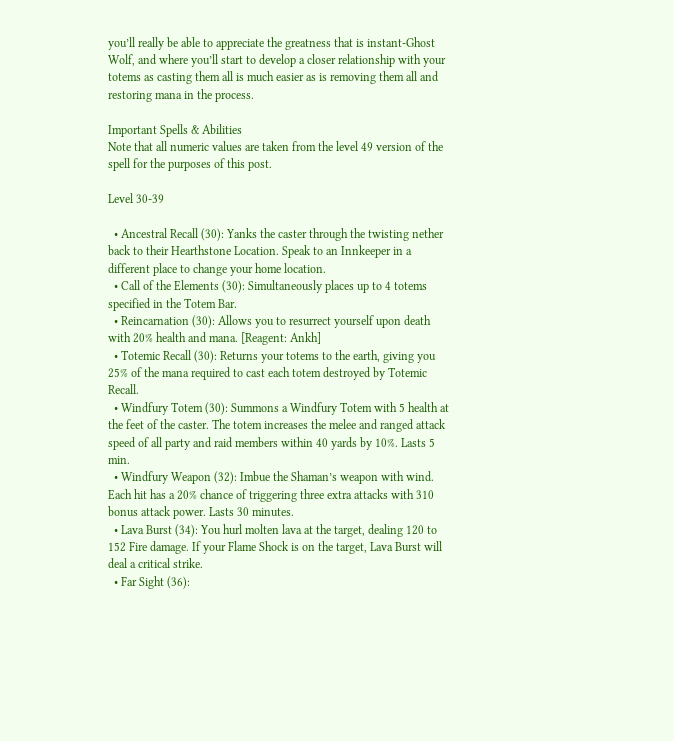you’ll really be able to appreciate the greatness that is instant-Ghost Wolf, and where you’ll start to develop a closer relationship with your totems as casting them all is much easier as is removing them all and restoring mana in the process.

Important Spells & Abilities
Note that all numeric values are taken from the level 49 version of the spell for the purposes of this post.

Level 30-39

  • Ancestral Recall (30): Yanks the caster through the twisting nether back to their Hearthstone Location. Speak to an Innkeeper in a different place to change your home location.
  • Call of the Elements (30): Simultaneously places up to 4 totems specified in the Totem Bar.
  • Reincarnation (30): Allows you to resurrect yourself upon death with 20% health and mana. [Reagent: Ankh]
  • Totemic Recall (30): Returns your totems to the earth, giving you 25% of the mana required to cast each totem destroyed by Totemic Recall.
  • Windfury Totem (30): Summons a Windfury Totem with 5 health at the feet of the caster. The totem increases the melee and ranged attack speed of all party and raid members within 40 yards by 10%. Lasts 5 min.
  • Windfury Weapon (32): Imbue the Shaman’s weapon with wind. Each hit has a 20% chance of triggering three extra attacks with 310 bonus attack power. Lasts 30 minutes.
  • Lava Burst (34): You hurl molten lava at the target, dealing 120 to 152 Fire damage. If your Flame Shock is on the target, Lava Burst will deal a critical strike.
  • Far Sight (36):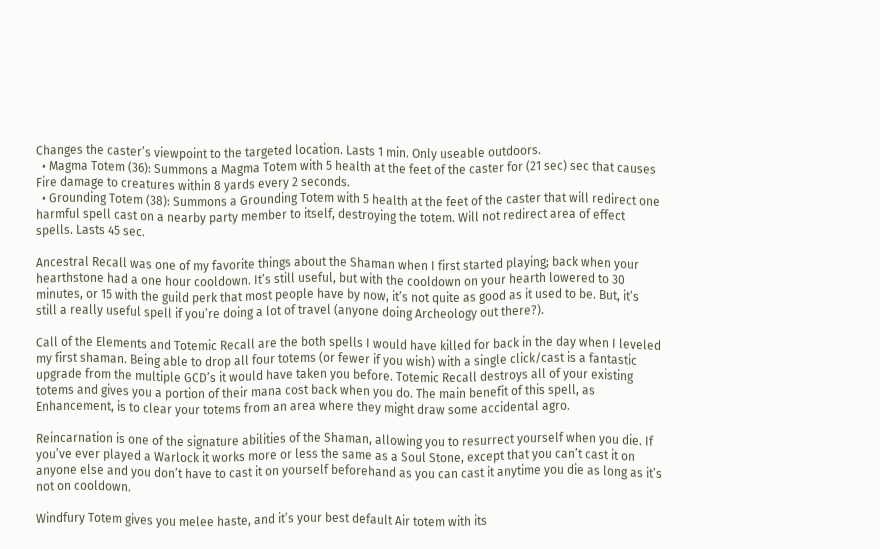Changes the caster’s viewpoint to the targeted location. Lasts 1 min. Only useable outdoors.
  • Magma Totem (36): Summons a Magma Totem with 5 health at the feet of the caster for (21 sec) sec that causes Fire damage to creatures within 8 yards every 2 seconds.
  • Grounding Totem (38): Summons a Grounding Totem with 5 health at the feet of the caster that will redirect one harmful spell cast on a nearby party member to itself, destroying the totem. Will not redirect area of effect spells. Lasts 45 sec.

Ancestral Recall was one of my favorite things about the Shaman when I first started playing; back when your hearthstone had a one hour cooldown. It’s still useful, but with the cooldown on your hearth lowered to 30 minutes, or 15 with the guild perk that most people have by now, it’s not quite as good as it used to be. But, it’s still a really useful spell if you’re doing a lot of travel (anyone doing Archeology out there?).

Call of the Elements and Totemic Recall are the both spells I would have killed for back in the day when I leveled my first shaman. Being able to drop all four totems (or fewer if you wish) with a single click/cast is a fantastic upgrade from the multiple GCD’s it would have taken you before. Totemic Recall destroys all of your existing totems and gives you a portion of their mana cost back when you do. The main benefit of this spell, as Enhancement, is to clear your totems from an area where they might draw some accidental agro.

Reincarnation is one of the signature abilities of the Shaman, allowing you to resurrect yourself when you die. If you’ve ever played a Warlock it works more or less the same as a Soul Stone, except that you can’t cast it on anyone else and you don’t have to cast it on yourself beforehand as you can cast it anytime you die as long as it’s not on cooldown.

Windfury Totem gives you melee haste, and it’s your best default Air totem with its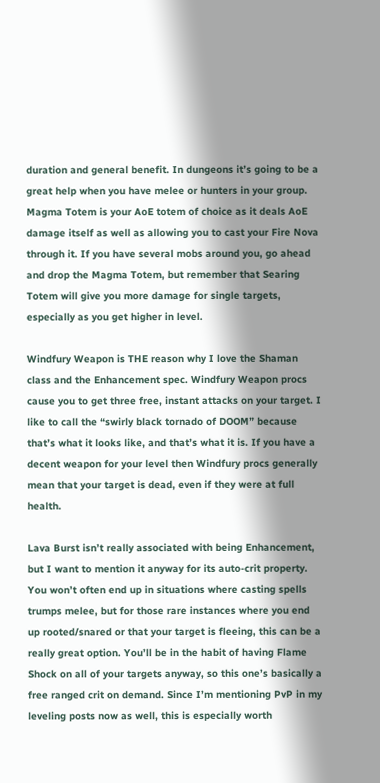duration and general benefit. In dungeons it’s going to be a great help when you have melee or hunters in your group. Magma Totem is your AoE totem of choice as it deals AoE damage itself as well as allowing you to cast your Fire Nova through it. If you have several mobs around you, go ahead and drop the Magma Totem, but remember that Searing Totem will give you more damage for single targets, especially as you get higher in level.

Windfury Weapon is THE reason why I love the Shaman class and the Enhancement spec. Windfury Weapon procs cause you to get three free, instant attacks on your target. I like to call the “swirly black tornado of DOOM” because that’s what it looks like, and that’s what it is. If you have a decent weapon for your level then Windfury procs generally mean that your target is dead, even if they were at full health.

Lava Burst isn’t really associated with being Enhancement, but I want to mention it anyway for its auto-crit property. You won’t often end up in situations where casting spells trumps melee, but for those rare instances where you end up rooted/snared or that your target is fleeing, this can be a really great option. You’ll be in the habit of having Flame Shock on all of your targets anyway, so this one’s basically a free ranged crit on demand. Since I’m mentioning PvP in my leveling posts now as well, this is especially worth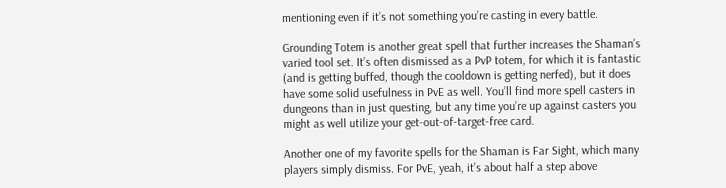mentioning even if it’s not something you’re casting in every battle.

Grounding Totem is another great spell that further increases the Shaman’s varied tool set. It’s often dismissed as a PvP totem, for which it is fantastic (and is getting buffed, though the cooldown is getting nerfed), but it does have some solid usefulness in PvE as well. You’ll find more spell casters in dungeons than in just questing, but any time you’re up against casters you might as well utilize your get-out-of-target-free card.

Another one of my favorite spells for the Shaman is Far Sight, which many players simply dismiss. For PvE, yeah, it’s about half a step above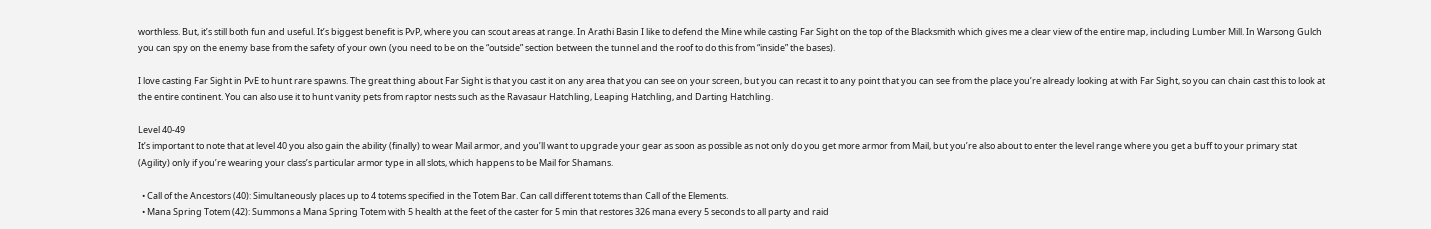worthless. But, it’s still both fun and useful. It’s biggest benefit is PvP, where you can scout areas at range. In Arathi Basin I like to defend the Mine while casting Far Sight on the top of the Blacksmith which gives me a clear view of the entire map, including Lumber Mill. In Warsong Gulch you can spy on the enemy base from the safety of your own (you need to be on the “outside” section between the tunnel and the roof to do this from “inside” the bases).

I love casting Far Sight in PvE to hunt rare spawns. The great thing about Far Sight is that you cast it on any area that you can see on your screen, but you can recast it to any point that you can see from the place you’re already looking at with Far Sight, so you can chain cast this to look at the entire continent. You can also use it to hunt vanity pets from raptor nests such as the Ravasaur Hatchling, Leaping Hatchling, and Darting Hatchling.

Level 40-49
It’s important to note that at level 40 you also gain the ability (finally) to wear Mail armor, and you’ll want to upgrade your gear as soon as possible as not only do you get more armor from Mail, but you’re also about to enter the level range where you get a buff to your primary stat (Agility) only if you’re wearing your class’s particular armor type in all slots, which happens to be Mail for Shamans.

  • Call of the Ancestors (40): Simultaneously places up to 4 totems specified in the Totem Bar. Can call different totems than Call of the Elements.
  • Mana Spring Totem (42): Summons a Mana Spring Totem with 5 health at the feet of the caster for 5 min that restores 326 mana every 5 seconds to all party and raid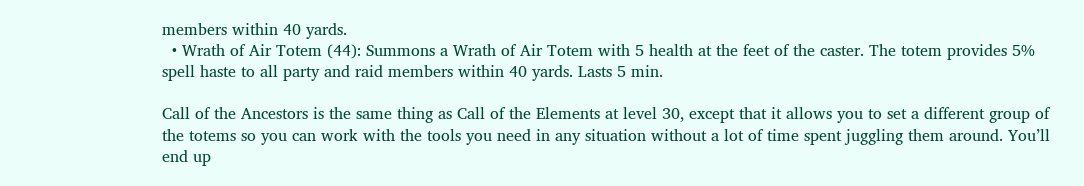members within 40 yards.
  • Wrath of Air Totem (44): Summons a Wrath of Air Totem with 5 health at the feet of the caster. The totem provides 5% spell haste to all party and raid members within 40 yards. Lasts 5 min.

Call of the Ancestors is the same thing as Call of the Elements at level 30, except that it allows you to set a different group of the totems so you can work with the tools you need in any situation without a lot of time spent juggling them around. You’ll end up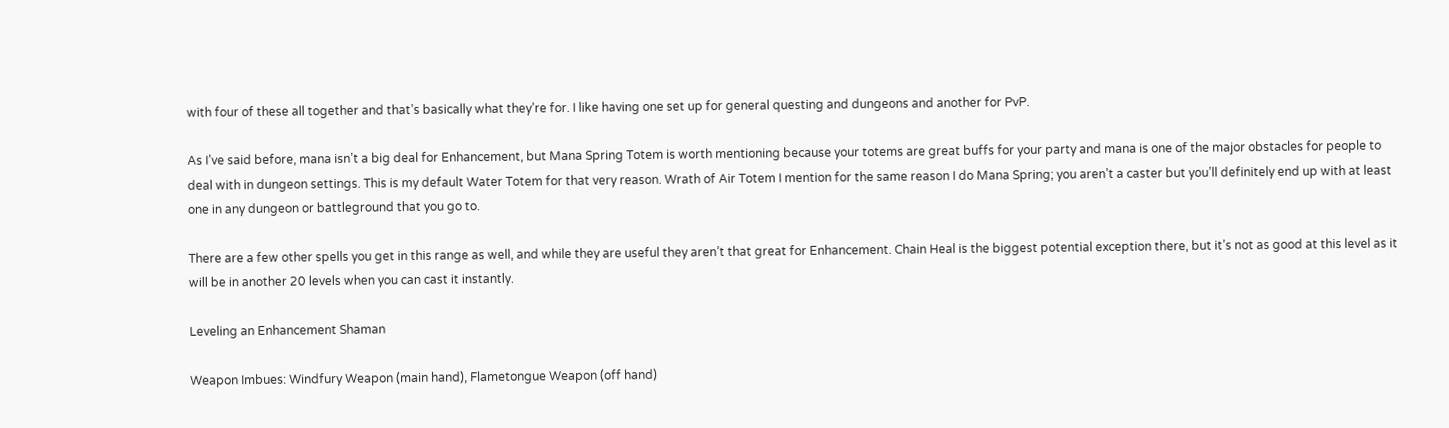with four of these all together and that’s basically what they’re for. I like having one set up for general questing and dungeons and another for PvP.

As I’ve said before, mana isn’t a big deal for Enhancement, but Mana Spring Totem is worth mentioning because your totems are great buffs for your party and mana is one of the major obstacles for people to deal with in dungeon settings. This is my default Water Totem for that very reason. Wrath of Air Totem I mention for the same reason I do Mana Spring; you aren’t a caster but you’ll definitely end up with at least one in any dungeon or battleground that you go to.

There are a few other spells you get in this range as well, and while they are useful they aren’t that great for Enhancement. Chain Heal is the biggest potential exception there, but it’s not as good at this level as it will be in another 20 levels when you can cast it instantly.

Leveling an Enhancement Shaman

Weapon Imbues: Windfury Weapon (main hand), Flametongue Weapon (off hand)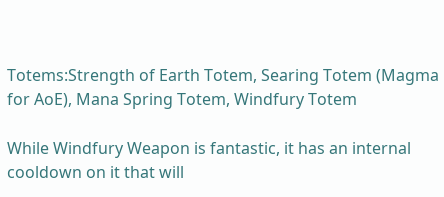Totems:Strength of Earth Totem, Searing Totem (Magma for AoE), Mana Spring Totem, Windfury Totem

While Windfury Weapon is fantastic, it has an internal cooldown on it that will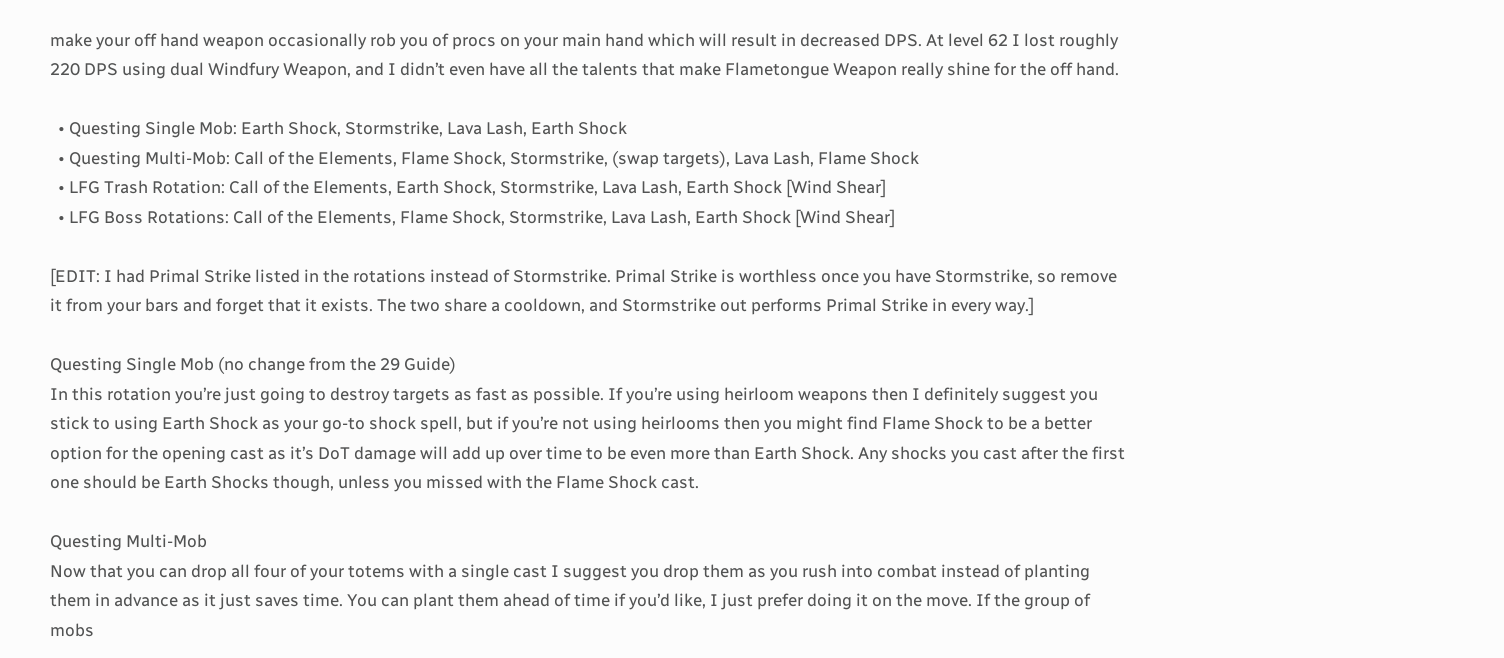make your off hand weapon occasionally rob you of procs on your main hand which will result in decreased DPS. At level 62 I lost roughly 220 DPS using dual Windfury Weapon, and I didn’t even have all the talents that make Flametongue Weapon really shine for the off hand.

  • Questing Single Mob: Earth Shock, Stormstrike, Lava Lash, Earth Shock
  • Questing Multi-Mob: Call of the Elements, Flame Shock, Stormstrike, (swap targets), Lava Lash, Flame Shock
  • LFG Trash Rotation: Call of the Elements, Earth Shock, Stormstrike, Lava Lash, Earth Shock [Wind Shear]
  • LFG Boss Rotations: Call of the Elements, Flame Shock, Stormstrike, Lava Lash, Earth Shock [Wind Shear]

[EDIT: I had Primal Strike listed in the rotations instead of Stormstrike. Primal Strike is worthless once you have Stormstrike, so remove it from your bars and forget that it exists. The two share a cooldown, and Stormstrike out performs Primal Strike in every way.]

Questing Single Mob (no change from the 29 Guide)
In this rotation you’re just going to destroy targets as fast as possible. If you’re using heirloom weapons then I definitely suggest you stick to using Earth Shock as your go-to shock spell, but if you’re not using heirlooms then you might find Flame Shock to be a better option for the opening cast as it’s DoT damage will add up over time to be even more than Earth Shock. Any shocks you cast after the first one should be Earth Shocks though, unless you missed with the Flame Shock cast.

Questing Multi-Mob
Now that you can drop all four of your totems with a single cast I suggest you drop them as you rush into combat instead of planting them in advance as it just saves time. You can plant them ahead of time if you’d like, I just prefer doing it on the move. If the group of mobs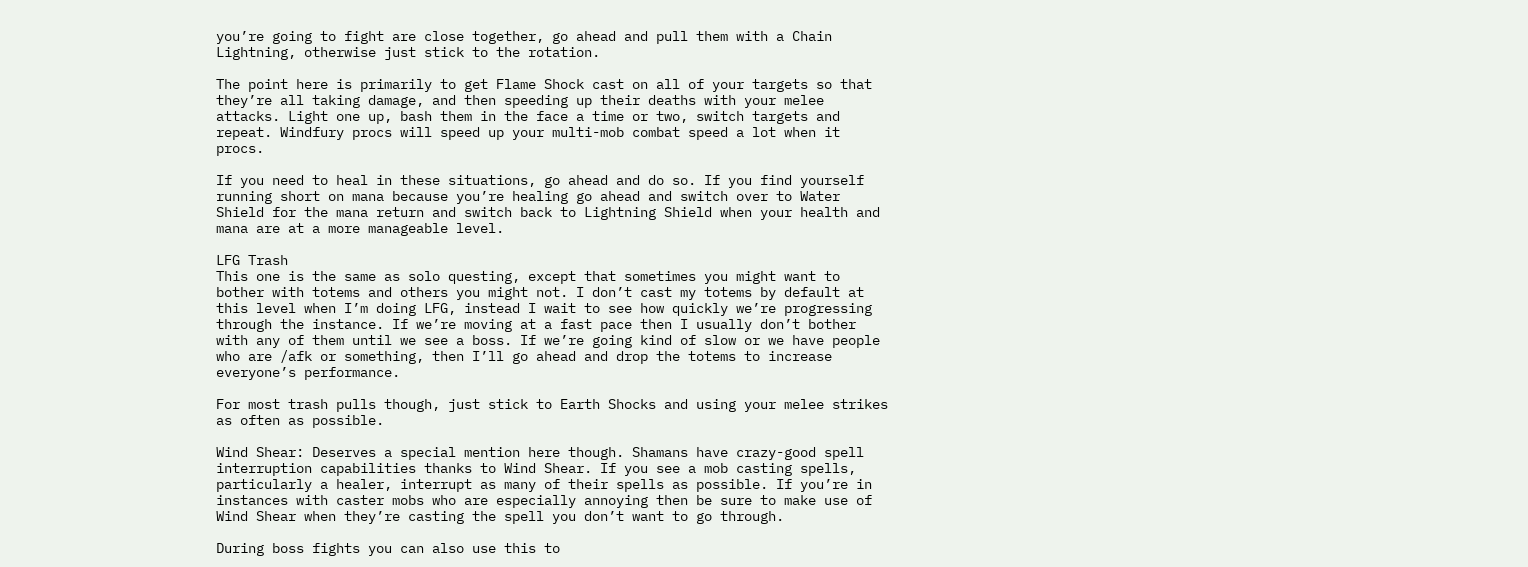you’re going to fight are close together, go ahead and pull them with a Chain Lightning, otherwise just stick to the rotation.

The point here is primarily to get Flame Shock cast on all of your targets so that they’re all taking damage, and then speeding up their deaths with your melee attacks. Light one up, bash them in the face a time or two, switch targets and repeat. Windfury procs will speed up your multi-mob combat speed a lot when it procs.

If you need to heal in these situations, go ahead and do so. If you find yourself running short on mana because you’re healing go ahead and switch over to Water Shield for the mana return and switch back to Lightning Shield when your health and mana are at a more manageable level.

LFG Trash
This one is the same as solo questing, except that sometimes you might want to bother with totems and others you might not. I don’t cast my totems by default at this level when I’m doing LFG, instead I wait to see how quickly we’re progressing through the instance. If we’re moving at a fast pace then I usually don’t bother with any of them until we see a boss. If we’re going kind of slow or we have people who are /afk or something, then I’ll go ahead and drop the totems to increase everyone’s performance.

For most trash pulls though, just stick to Earth Shocks and using your melee strikes as often as possible.

Wind Shear: Deserves a special mention here though. Shamans have crazy-good spell interruption capabilities thanks to Wind Shear. If you see a mob casting spells, particularly a healer, interrupt as many of their spells as possible. If you’re in instances with caster mobs who are especially annoying then be sure to make use of Wind Shear when they’re casting the spell you don’t want to go through.

During boss fights you can also use this to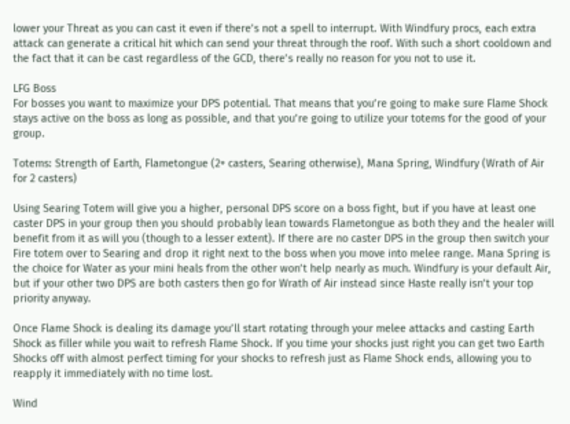lower your Threat as you can cast it even if there’s not a spell to interrupt. With Windfury procs, each extra attack can generate a critical hit which can send your threat through the roof. With such a short cooldown and the fact that it can be cast regardless of the GCD, there’s really no reason for you not to use it.

LFG Boss
For bosses you want to maximize your DPS potential. That means that you’re going to make sure Flame Shock stays active on the boss as long as possible, and that you’re going to utilize your totems for the good of your group.

Totems: Strength of Earth, Flametongue (2+ casters, Searing otherwise), Mana Spring, Windfury (Wrath of Air for 2 casters)

Using Searing Totem will give you a higher, personal DPS score on a boss fight, but if you have at least one caster DPS in your group then you should probably lean towards Flametongue as both they and the healer will benefit from it as will you (though to a lesser extent). If there are no caster DPS in the group then switch your Fire totem over to Searing and drop it right next to the boss when you move into melee range. Mana Spring is the choice for Water as your mini heals from the other won’t help nearly as much. Windfury is your default Air, but if your other two DPS are both casters then go for Wrath of Air instead since Haste really isn’t your top priority anyway.

Once Flame Shock is dealing its damage you’ll start rotating through your melee attacks and casting Earth Shock as filler while you wait to refresh Flame Shock. If you time your shocks just right you can get two Earth Shocks off with almost perfect timing for your shocks to refresh just as Flame Shock ends, allowing you to reapply it immediately with no time lost.

Wind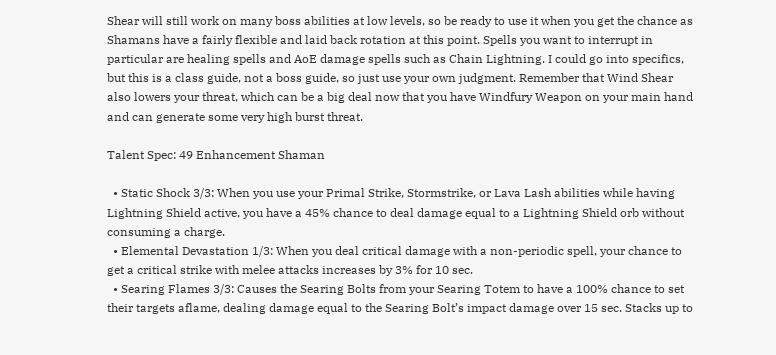Shear will still work on many boss abilities at low levels, so be ready to use it when you get the chance as Shamans have a fairly flexible and laid back rotation at this point. Spells you want to interrupt in particular are healing spells and AoE damage spells such as Chain Lightning. I could go into specifics, but this is a class guide, not a boss guide, so just use your own judgment. Remember that Wind Shear also lowers your threat, which can be a big deal now that you have Windfury Weapon on your main hand and can generate some very high burst threat.

Talent Spec: 49 Enhancement Shaman

  • Static Shock 3/3: When you use your Primal Strike, Stormstrike, or Lava Lash abilities while having Lightning Shield active, you have a 45% chance to deal damage equal to a Lightning Shield orb without consuming a charge.
  • Elemental Devastation 1/3: When you deal critical damage with a non-periodic spell, your chance to get a critical strike with melee attacks increases by 3% for 10 sec.
  • Searing Flames 3/3: Causes the Searing Bolts from your Searing Totem to have a 100% chance to set their targets aflame, dealing damage equal to the Searing Bolt’s impact damage over 15 sec. Stacks up to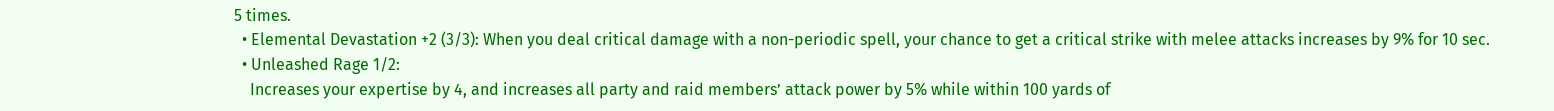5 times.
  • Elemental Devastation +2 (3/3): When you deal critical damage with a non-periodic spell, your chance to get a critical strike with melee attacks increases by 9% for 10 sec.
  • Unleashed Rage 1/2:
    Increases your expertise by 4, and increases all party and raid members’ attack power by 5% while within 100 yards of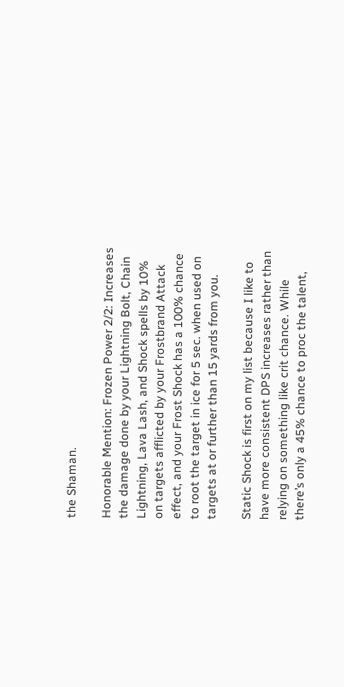the Shaman.

Honorable Mention: Frozen Power 2/2: Increases the damage done by your Lightning Bolt, Chain Lightning, Lava Lash, and Shock spells by 10% on targets afflicted by your Frostbrand Attack effect, and your Frost Shock has a 100% chance to root the target in ice for 5 sec. when used on targets at or further than 15 yards from you.

Static Shock is first on my list because I like to have more consistent DPS increases rather than relying on something like crit chance. While there’s only a 45% chance to proc the talent,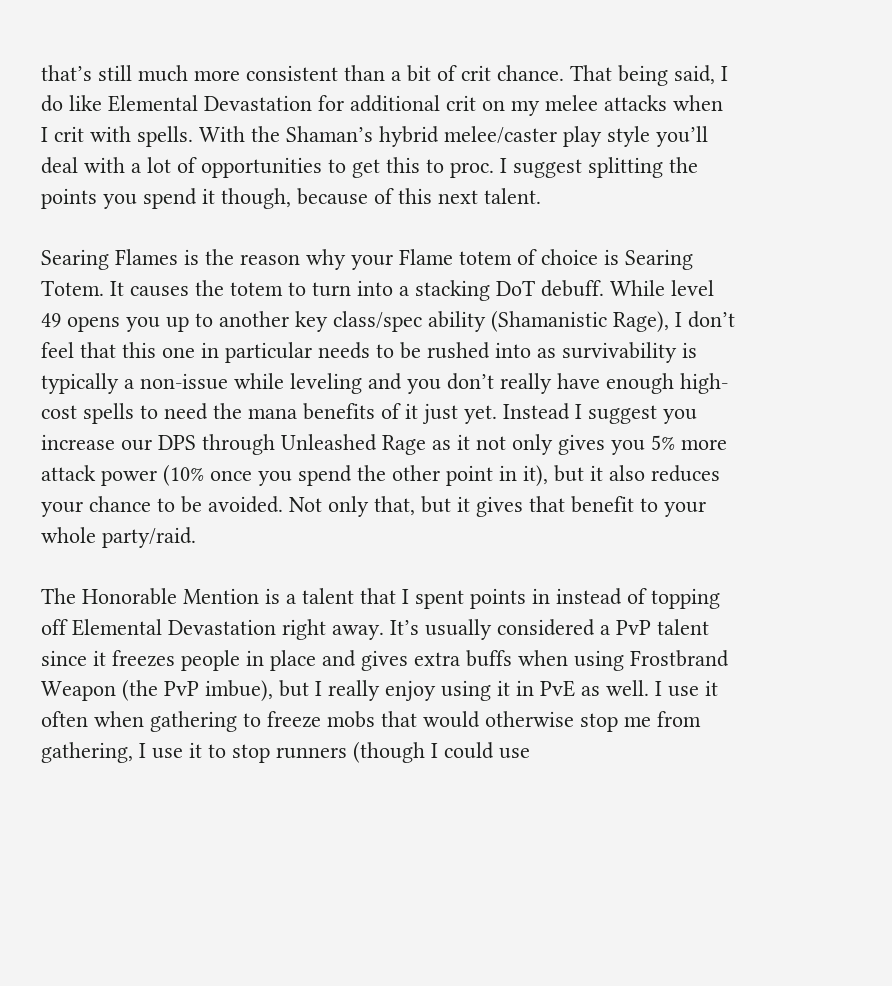that’s still much more consistent than a bit of crit chance. That being said, I do like Elemental Devastation for additional crit on my melee attacks when I crit with spells. With the Shaman’s hybrid melee/caster play style you’ll deal with a lot of opportunities to get this to proc. I suggest splitting the points you spend it though, because of this next talent.

Searing Flames is the reason why your Flame totem of choice is Searing Totem. It causes the totem to turn into a stacking DoT debuff. While level 49 opens you up to another key class/spec ability (Shamanistic Rage), I don’t feel that this one in particular needs to be rushed into as survivability is typically a non-issue while leveling and you don’t really have enough high-cost spells to need the mana benefits of it just yet. Instead I suggest you increase our DPS through Unleashed Rage as it not only gives you 5% more attack power (10% once you spend the other point in it), but it also reduces your chance to be avoided. Not only that, but it gives that benefit to your whole party/raid.

The Honorable Mention is a talent that I spent points in instead of topping off Elemental Devastation right away. It’s usually considered a PvP talent since it freezes people in place and gives extra buffs when using Frostbrand Weapon (the PvP imbue), but I really enjoy using it in PvE as well. I use it often when gathering to freeze mobs that would otherwise stop me from gathering, I use it to stop runners (though I could use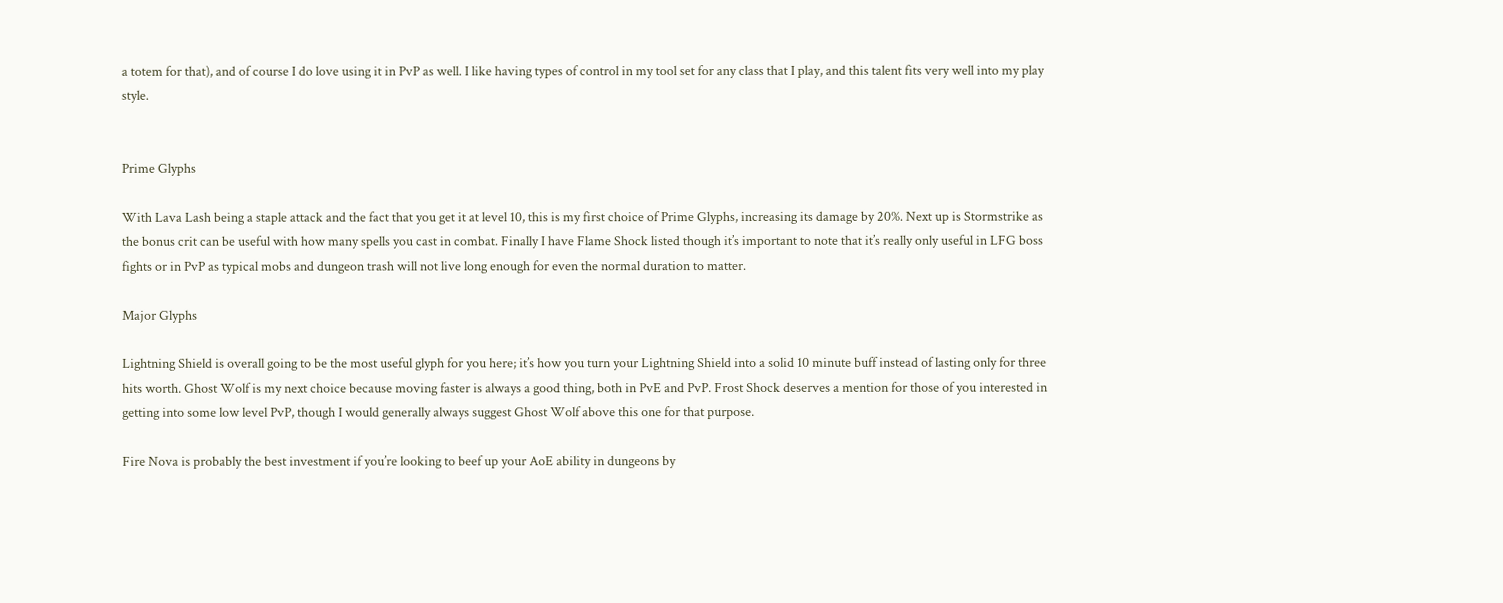a totem for that), and of course I do love using it in PvP as well. I like having types of control in my tool set for any class that I play, and this talent fits very well into my play style.


Prime Glyphs

With Lava Lash being a staple attack and the fact that you get it at level 10, this is my first choice of Prime Glyphs, increasing its damage by 20%. Next up is Stormstrike as the bonus crit can be useful with how many spells you cast in combat. Finally I have Flame Shock listed though it’s important to note that it’s really only useful in LFG boss fights or in PvP as typical mobs and dungeon trash will not live long enough for even the normal duration to matter.

Major Glyphs

Lightning Shield is overall going to be the most useful glyph for you here; it’s how you turn your Lightning Shield into a solid 10 minute buff instead of lasting only for three hits worth. Ghost Wolf is my next choice because moving faster is always a good thing, both in PvE and PvP. Frost Shock deserves a mention for those of you interested in getting into some low level PvP, though I would generally always suggest Ghost Wolf above this one for that purpose.

Fire Nova is probably the best investment if you’re looking to beef up your AoE ability in dungeons by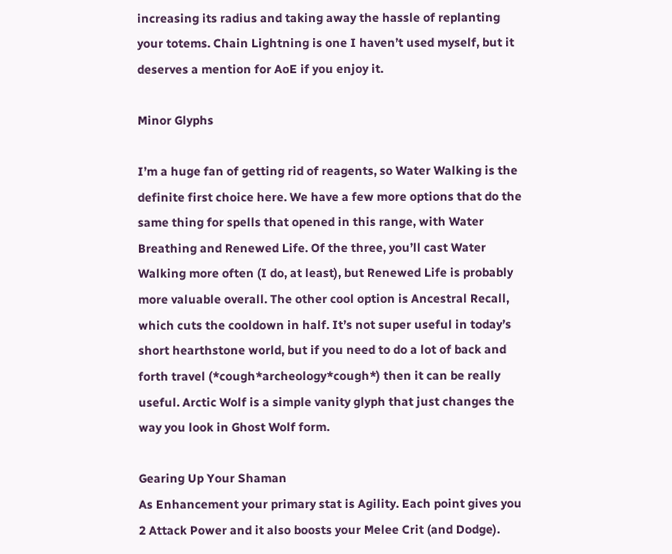increasing its radius and taking away the hassle of replanting your totems. Chain Lightning is one I haven’t used myself, but it deserves a mention for AoE if you enjoy it.

Minor Glyphs

I’m a huge fan of getting rid of reagents, so Water Walking is the definite first choice here. We have a few more options that do the same thing for spells that opened in this range, with Water Breathing and Renewed Life. Of the three, you’ll cast Water Walking more often (I do, at least), but Renewed Life is probably more valuable overall. The other cool option is Ancestral Recall, which cuts the cooldown in half. It’s not super useful in today’s short hearthstone world, but if you need to do a lot of back and forth travel (*cough*archeology*cough*) then it can be really useful. Arctic Wolf is a simple vanity glyph that just changes the way you look in Ghost Wolf form.

Gearing Up Your Shaman
As Enhancement your primary stat is Agility. Each point gives you 2 Attack Power and it also boosts your Melee Crit (and Dodge).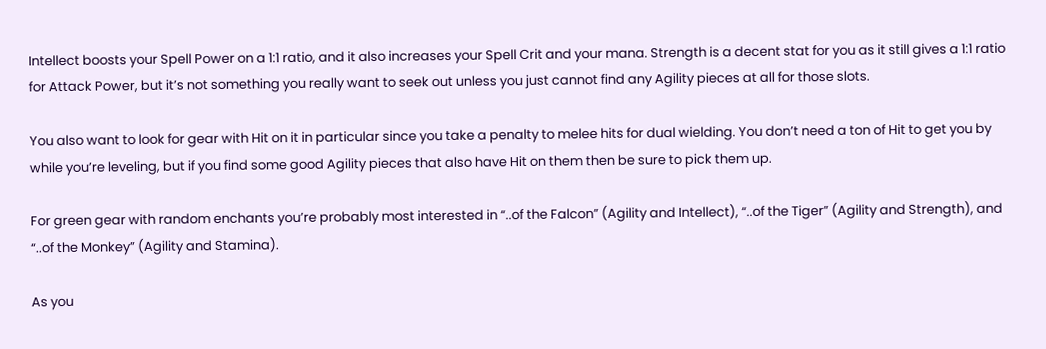Intellect boosts your Spell Power on a 1:1 ratio, and it also increases your Spell Crit and your mana. Strength is a decent stat for you as it still gives a 1:1 ratio for Attack Power, but it’s not something you really want to seek out unless you just cannot find any Agility pieces at all for those slots.

You also want to look for gear with Hit on it in particular since you take a penalty to melee hits for dual wielding. You don’t need a ton of Hit to get you by while you’re leveling, but if you find some good Agility pieces that also have Hit on them then be sure to pick them up.

For green gear with random enchants you’re probably most interested in “..of the Falcon” (Agility and Intellect), “..of the Tiger” (Agility and Strength), and “..of the Monkey” (Agility and Stamina).

As you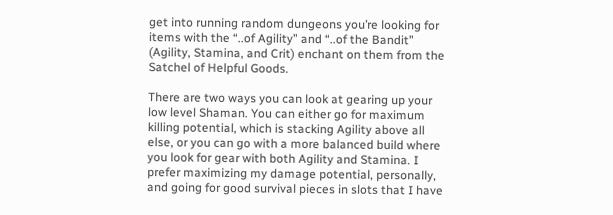get into running random dungeons you’re looking for items with the “..of Agility” and “..of the Bandit” (Agility, Stamina, and Crit) enchant on them from the Satchel of Helpful Goods.

There are two ways you can look at gearing up your low level Shaman. You can either go for maximum killing potential, which is stacking Agility above all else, or you can go with a more balanced build where you look for gear with both Agility and Stamina. I prefer maximizing my damage potential, personally, and going for good survival pieces in slots that I have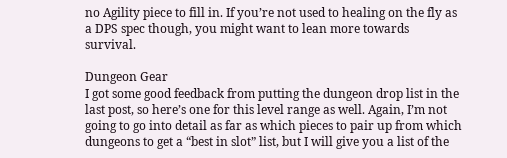no Agility piece to fill in. If you’re not used to healing on the fly as a DPS spec though, you might want to lean more towards survival.

Dungeon Gear
I got some good feedback from putting the dungeon drop list in the last post, so here’s one for this level range as well. Again, I’m not going to go into detail as far as which pieces to pair up from which dungeons to get a “best in slot” list, but I will give you a list of the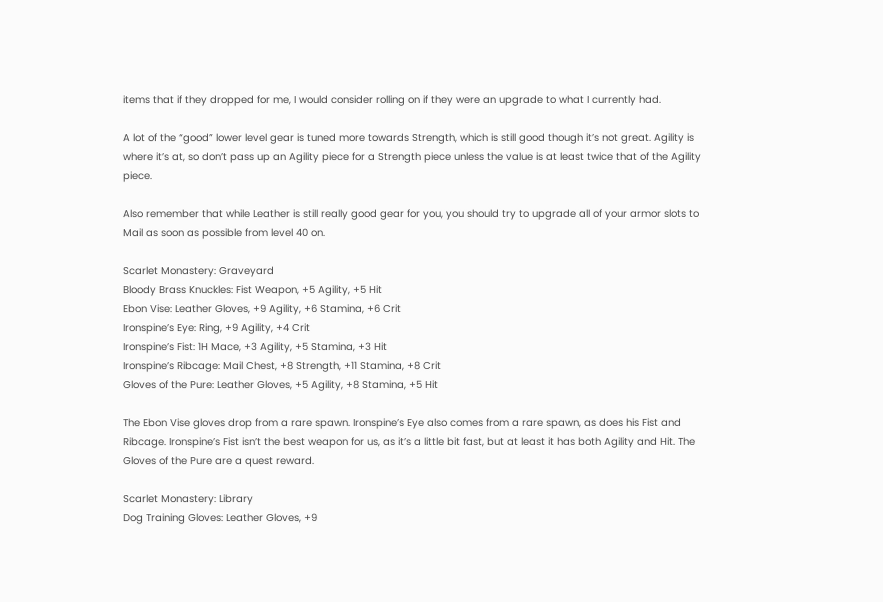items that if they dropped for me, I would consider rolling on if they were an upgrade to what I currently had.

A lot of the “good” lower level gear is tuned more towards Strength, which is still good though it’s not great. Agility is where it’s at, so don’t pass up an Agility piece for a Strength piece unless the value is at least twice that of the Agility piece.

Also remember that while Leather is still really good gear for you, you should try to upgrade all of your armor slots to Mail as soon as possible from level 40 on.

Scarlet Monastery: Graveyard
Bloody Brass Knuckles: Fist Weapon, +5 Agility, +5 Hit
Ebon Vise: Leather Gloves, +9 Agility, +6 Stamina, +6 Crit
Ironspine’s Eye: Ring, +9 Agility, +4 Crit
Ironspine’s Fist: 1H Mace, +3 Agility, +5 Stamina, +3 Hit
Ironspine’s Ribcage: Mail Chest, +8 Strength, +11 Stamina, +8 Crit
Gloves of the Pure: Leather Gloves, +5 Agility, +8 Stamina, +5 Hit

The Ebon Vise gloves drop from a rare spawn. Ironspine’s Eye also comes from a rare spawn, as does his Fist and Ribcage. Ironspine’s Fist isn’t the best weapon for us, as it’s a little bit fast, but at least it has both Agility and Hit. The Gloves of the Pure are a quest reward.

Scarlet Monastery: Library
Dog Training Gloves: Leather Gloves, +9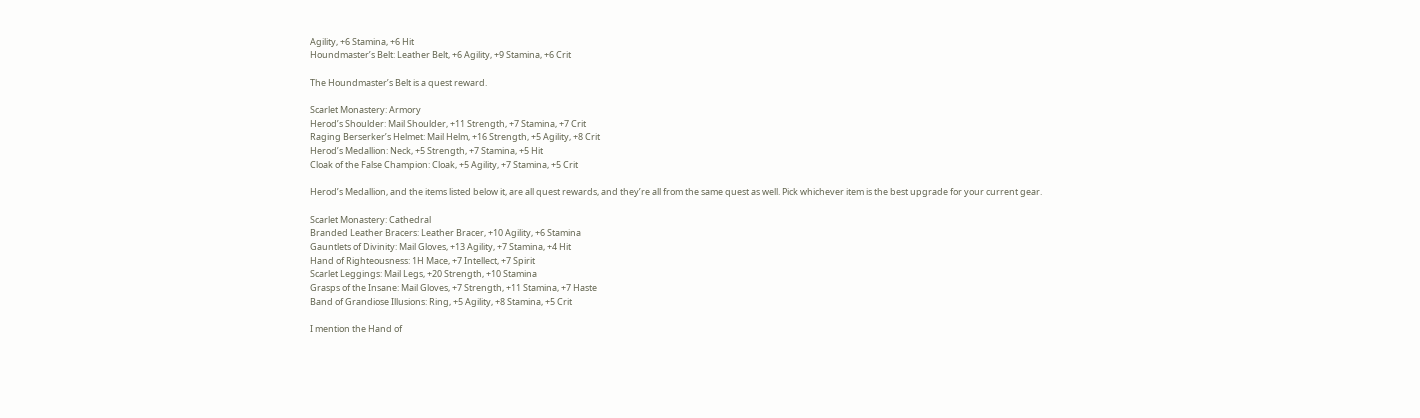Agility, +6 Stamina, +6 Hit
Houndmaster’s Belt: Leather Belt, +6 Agility, +9 Stamina, +6 Crit

The Houndmaster’s Belt is a quest reward.

Scarlet Monastery: Armory
Herod’s Shoulder: Mail Shoulder, +11 Strength, +7 Stamina, +7 Crit
Raging Berserker’s Helmet: Mail Helm, +16 Strength, +5 Agility, +8 Crit
Herod’s Medallion: Neck, +5 Strength, +7 Stamina, +5 Hit
Cloak of the False Champion: Cloak, +5 Agility, +7 Stamina, +5 Crit

Herod’s Medallion, and the items listed below it, are all quest rewards, and they’re all from the same quest as well. Pick whichever item is the best upgrade for your current gear.

Scarlet Monastery: Cathedral
Branded Leather Bracers: Leather Bracer, +10 Agility, +6 Stamina
Gauntlets of Divinity: Mail Gloves, +13 Agility, +7 Stamina, +4 Hit
Hand of Righteousness: 1H Mace, +7 Intellect, +7 Spirit
Scarlet Leggings: Mail Legs, +20 Strength, +10 Stamina
Grasps of the Insane: Mail Gloves, +7 Strength, +11 Stamina, +7 Haste
Band of Grandiose Illusions: Ring, +5 Agility, +8 Stamina, +5 Crit

I mention the Hand of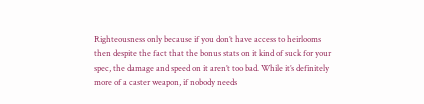Righteousness only because if you don’t have access to heirlooms then despite the fact that the bonus stats on it kind of suck for your spec, the damage and speed on it aren’t too bad. While it’s definitely more of a caster weapon, if nobody needs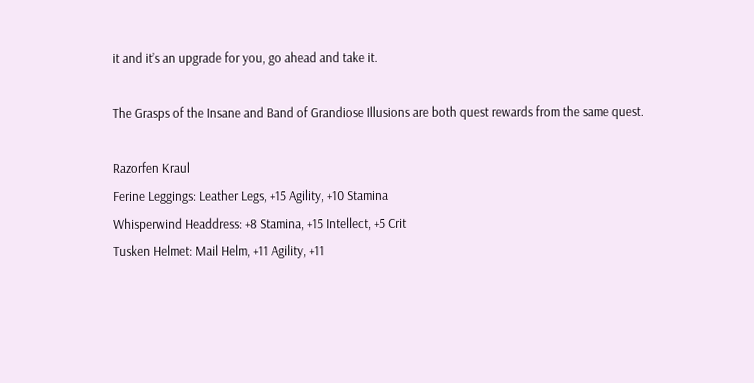it and it’s an upgrade for you, go ahead and take it.

The Grasps of the Insane and Band of Grandiose Illusions are both quest rewards from the same quest.

Razorfen Kraul
Ferine Leggings: Leather Legs, +15 Agility, +10 Stamina
Whisperwind Headdress: +8 Stamina, +15 Intellect, +5 Crit
Tusken Helmet: Mail Helm, +11 Agility, +11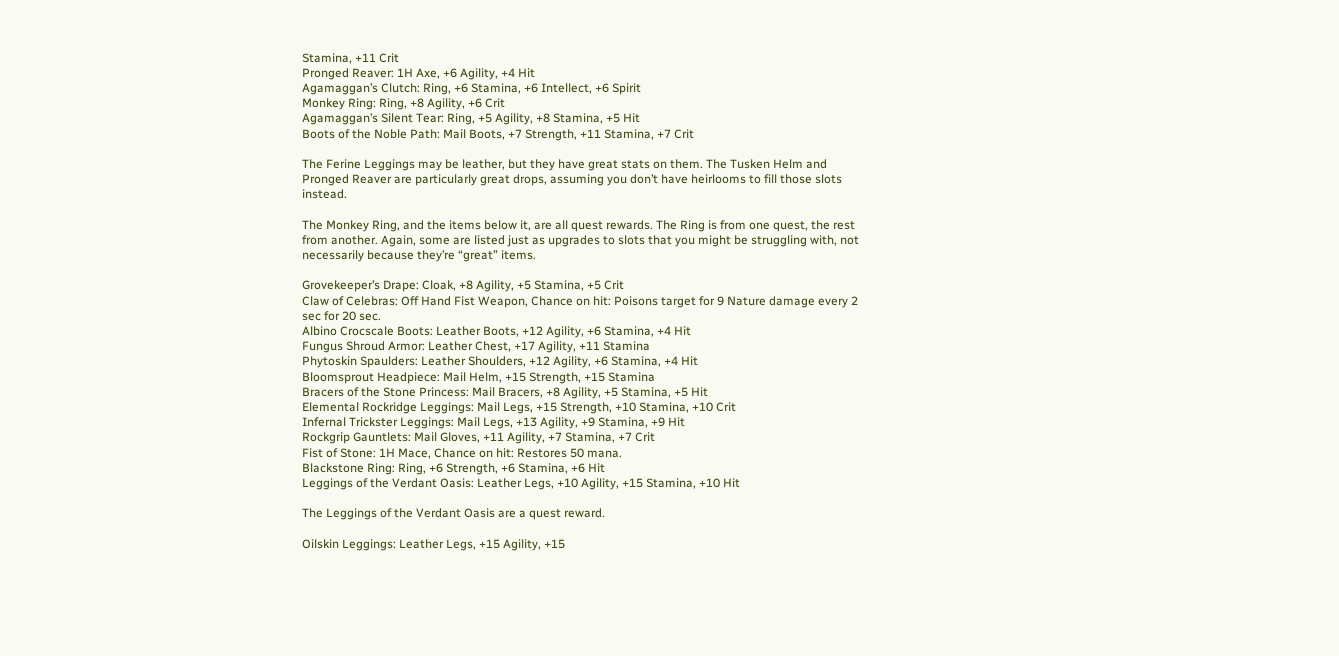Stamina, +11 Crit
Pronged Reaver: 1H Axe, +6 Agility, +4 Hit
Agamaggan’s Clutch: Ring, +6 Stamina, +6 Intellect, +6 Spirit
Monkey Ring: Ring, +8 Agility, +6 Crit
Agamaggan’s Silent Tear: Ring, +5 Agility, +8 Stamina, +5 Hit
Boots of the Noble Path: Mail Boots, +7 Strength, +11 Stamina, +7 Crit

The Ferine Leggings may be leather, but they have great stats on them. The Tusken Helm and Pronged Reaver are particularly great drops, assuming you don’t have heirlooms to fill those slots instead.

The Monkey Ring, and the items below it, are all quest rewards. The Ring is from one quest, the rest from another. Again, some are listed just as upgrades to slots that you might be struggling with, not necessarily because they’re “great” items.

Grovekeeper’s Drape: Cloak, +8 Agility, +5 Stamina, +5 Crit
Claw of Celebras: Off Hand Fist Weapon, Chance on hit: Poisons target for 9 Nature damage every 2 sec for 20 sec.
Albino Crocscale Boots: Leather Boots, +12 Agility, +6 Stamina, +4 Hit
Fungus Shroud Armor: Leather Chest, +17 Agility, +11 Stamina
Phytoskin Spaulders: Leather Shoulders, +12 Agility, +6 Stamina, +4 Hit
Bloomsprout Headpiece: Mail Helm, +15 Strength, +15 Stamina
Bracers of the Stone Princess: Mail Bracers, +8 Agility, +5 Stamina, +5 Hit
Elemental Rockridge Leggings: Mail Legs, +15 Strength, +10 Stamina, +10 Crit
Infernal Trickster Leggings: Mail Legs, +13 Agility, +9 Stamina, +9 Hit
Rockgrip Gauntlets: Mail Gloves, +11 Agility, +7 Stamina, +7 Crit
Fist of Stone: 1H Mace, Chance on hit: Restores 50 mana.
Blackstone Ring: Ring, +6 Strength, +6 Stamina, +6 Hit
Leggings of the Verdant Oasis: Leather Legs, +10 Agility, +15 Stamina, +10 Hit

The Leggings of the Verdant Oasis are a quest reward.

Oilskin Leggings: Leather Legs, +15 Agility, +15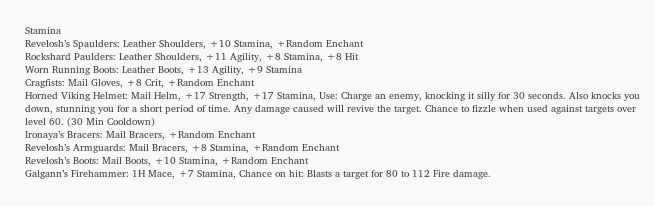Stamina
Revelosh’s Spaulders: Leather Shoulders, +10 Stamina, +Random Enchant
Rockshard Paulders: Leather Shoulders, +11 Agility, +8 Stamina, +8 Hit
Worn Running Boots: Leather Boots, +13 Agility, +9 Stamina
Cragfists: Mail Gloves, +8 Crit, +Random Enchant
Horned Viking Helmet: Mail Helm, +17 Strength, +17 Stamina, Use: Charge an enemy, knocking it silly for 30 seconds. Also knocks you down, stunning you for a short period of time. Any damage caused will revive the target. Chance to fizzle when used against targets over level 60. (30 Min Cooldown)
Ironaya’s Bracers: Mail Bracers, +Random Enchant
Revelosh’s Armguards: Mail Bracers, +8 Stamina, +Random Enchant
Revelosh’s Boots: Mail Boots, +10 Stamina, +Random Enchant
Galgann’s Firehammer: 1H Mace, +7 Stamina, Chance on hit: Blasts a target for 80 to 112 Fire damage.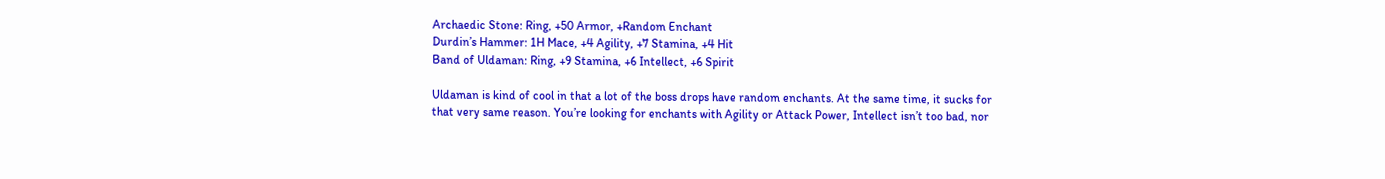Archaedic Stone: Ring, +50 Armor, +Random Enchant
Durdin’s Hammer: 1H Mace, +4 Agility, +7 Stamina, +4 Hit
Band of Uldaman: Ring, +9 Stamina, +6 Intellect, +6 Spirit

Uldaman is kind of cool in that a lot of the boss drops have random enchants. At the same time, it sucks for that very same reason. You’re looking for enchants with Agility or Attack Power, Intellect isn’t too bad, nor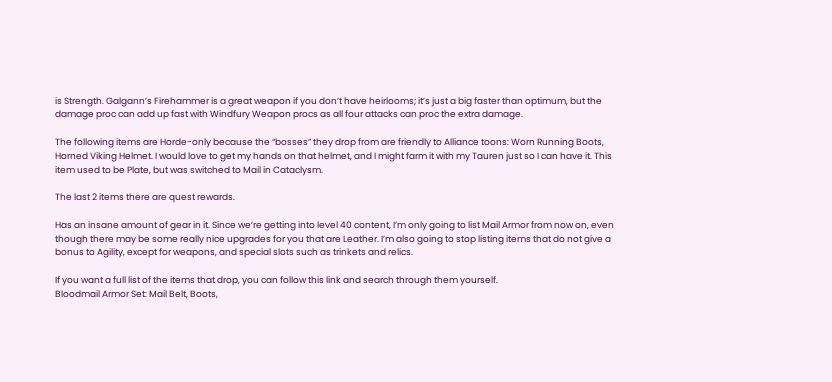is Strength. Galgann’s Firehammer is a great weapon if you don’t have heirlooms; it’s just a big faster than optimum, but the damage proc can add up fast with Windfury Weapon procs as all four attacks can proc the extra damage.

The following items are Horde-only because the “bosses” they drop from are friendly to Alliance toons: Worn Running Boots, Horned Viking Helmet. I would love to get my hands on that helmet, and I might farm it with my Tauren just so I can have it. This item used to be Plate, but was switched to Mail in Cataclysm.

The last 2 items there are quest rewards.

Has an insane amount of gear in it. Since we’re getting into level 40 content, I’m only going to list Mail Armor from now on, even though there may be some really nice upgrades for you that are Leather. I’m also going to stop listing items that do not give a bonus to Agility, except for weapons, and special slots such as trinkets and relics.

If you want a full list of the items that drop, you can follow this link and search through them yourself.
Bloodmail Armor Set: Mail Belt, Boots,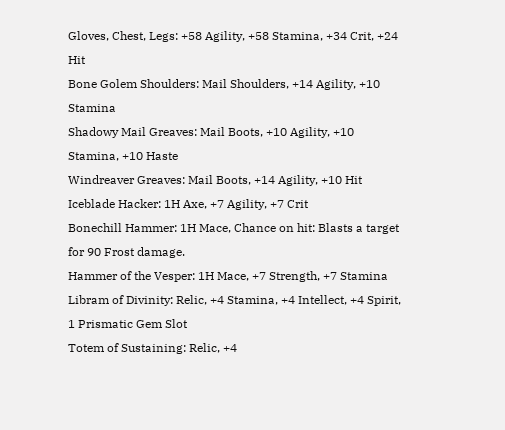Gloves, Chest, Legs: +58 Agility, +58 Stamina, +34 Crit, +24 Hit
Bone Golem Shoulders: Mail Shoulders, +14 Agility, +10 Stamina
Shadowy Mail Greaves: Mail Boots, +10 Agility, +10 Stamina, +10 Haste
Windreaver Greaves: Mail Boots, +14 Agility, +10 Hit
Iceblade Hacker: 1H Axe, +7 Agility, +7 Crit
Bonechill Hammer: 1H Mace, Chance on hit: Blasts a target for 90 Frost damage.
Hammer of the Vesper: 1H Mace, +7 Strength, +7 Stamina
Libram of Divinity: Relic, +4 Stamina, +4 Intellect, +4 Spirit, 1 Prismatic Gem Slot
Totem of Sustaining: Relic, +4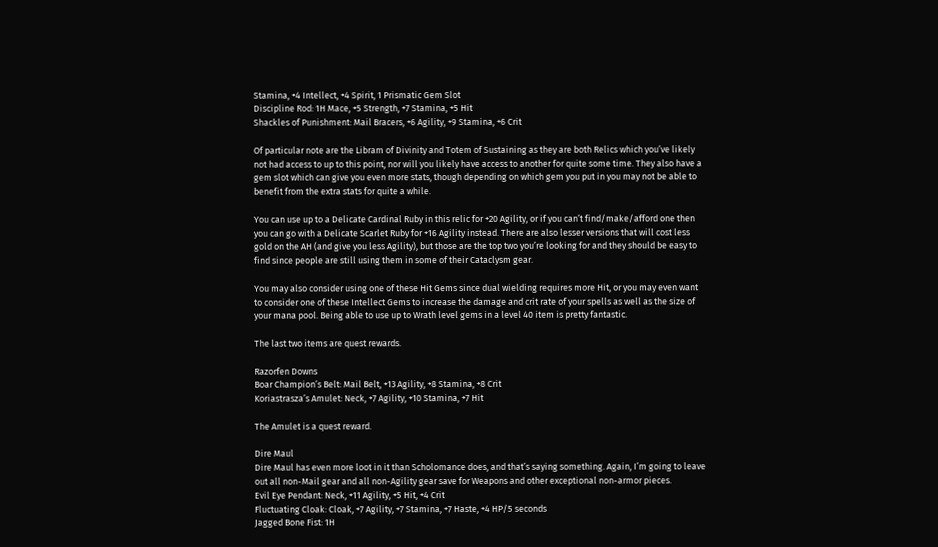Stamina, +4 Intellect, +4 Spirit, 1 Prismatic Gem Slot
Discipline Rod: 1H Mace, +5 Strength, +7 Stamina, +5 Hit
Shackles of Punishment: Mail Bracers, +6 Agility, +9 Stamina, +6 Crit

Of particular note are the Libram of Divinity and Totem of Sustaining as they are both Relics which you’ve likely not had access to up to this point, nor will you likely have access to another for quite some time. They also have a gem slot which can give you even more stats, though depending on which gem you put in you may not be able to benefit from the extra stats for quite a while.

You can use up to a Delicate Cardinal Ruby in this relic for +20 Agility, or if you can’t find/make/afford one then you can go with a Delicate Scarlet Ruby for +16 Agility instead. There are also lesser versions that will cost less gold on the AH (and give you less Agility), but those are the top two you’re looking for and they should be easy to find since people are still using them in some of their Cataclysm gear.

You may also consider using one of these Hit Gems since dual wielding requires more Hit, or you may even want to consider one of these Intellect Gems to increase the damage and crit rate of your spells as well as the size of your mana pool. Being able to use up to Wrath level gems in a level 40 item is pretty fantastic.

The last two items are quest rewards.

Razorfen Downs
Boar Champion’s Belt: Mail Belt, +13 Agility, +8 Stamina, +8 Crit
Koriastrasza’s Amulet: Neck, +7 Agility, +10 Stamina, +7 Hit

The Amulet is a quest reward.

Dire Maul
Dire Maul has even more loot in it than Scholomance does, and that’s saying something. Again, I’m going to leave out all non-Mail gear and all non-Agility gear save for Weapons and other exceptional non-armor pieces.
Evil Eye Pendant: Neck, +11 Agility, +5 Hit, +4 Crit
Fluctuating Cloak: Cloak, +7 Agility, +7 Stamina, +7 Haste, +4 HP/5 seconds
Jagged Bone Fist: 1H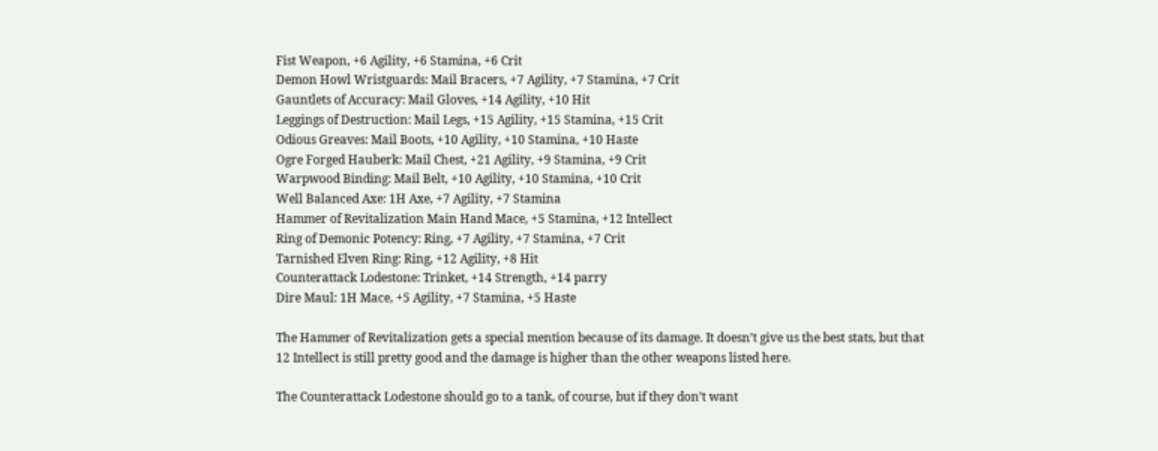Fist Weapon, +6 Agility, +6 Stamina, +6 Crit
Demon Howl Wristguards: Mail Bracers, +7 Agility, +7 Stamina, +7 Crit
Gauntlets of Accuracy: Mail Gloves, +14 Agility, +10 Hit
Leggings of Destruction: Mail Legs, +15 Agility, +15 Stamina, +15 Crit
Odious Greaves: Mail Boots, +10 Agility, +10 Stamina, +10 Haste
Ogre Forged Hauberk: Mail Chest, +21 Agility, +9 Stamina, +9 Crit
Warpwood Binding: Mail Belt, +10 Agility, +10 Stamina, +10 Crit
Well Balanced Axe: 1H Axe, +7 Agility, +7 Stamina
Hammer of Revitalization Main Hand Mace, +5 Stamina, +12 Intellect
Ring of Demonic Potency: Ring, +7 Agility, +7 Stamina, +7 Crit
Tarnished Elven Ring: Ring, +12 Agility, +8 Hit
Counterattack Lodestone: Trinket, +14 Strength, +14 parry
Dire Maul: 1H Mace, +5 Agility, +7 Stamina, +5 Haste

The Hammer of Revitalization gets a special mention because of its damage. It doesn’t give us the best stats, but that 12 Intellect is still pretty good and the damage is higher than the other weapons listed here.

The Counterattack Lodestone should go to a tank, of course, but if they don’t want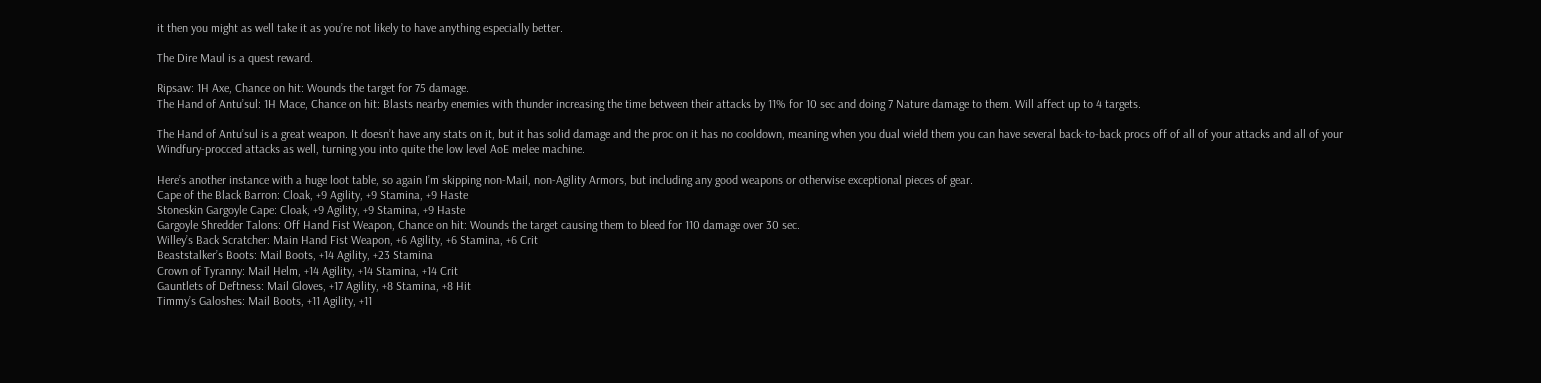it then you might as well take it as you’re not likely to have anything especially better.

The Dire Maul is a quest reward.

Ripsaw: 1H Axe, Chance on hit: Wounds the target for 75 damage.
The Hand of Antu’sul: 1H Mace, Chance on hit: Blasts nearby enemies with thunder increasing the time between their attacks by 11% for 10 sec and doing 7 Nature damage to them. Will affect up to 4 targets.

The Hand of Antu’sul is a great weapon. It doesn’t have any stats on it, but it has solid damage and the proc on it has no cooldown, meaning when you dual wield them you can have several back-to-back procs off of all of your attacks and all of your Windfury-procced attacks as well, turning you into quite the low level AoE melee machine.

Here’s another instance with a huge loot table, so again I’m skipping non-Mail, non-Agility Armors, but including any good weapons or otherwise exceptional pieces of gear.
Cape of the Black Barron: Cloak, +9 Agility, +9 Stamina, +9 Haste
Stoneskin Gargoyle Cape: Cloak, +9 Agility, +9 Stamina, +9 Haste
Gargoyle Shredder Talons: Off Hand Fist Weapon, Chance on hit: Wounds the target causing them to bleed for 110 damage over 30 sec.
Willey’s Back Scratcher: Main Hand Fist Weapon, +6 Agility, +6 Stamina, +6 Crit
Beaststalker’s Boots: Mail Boots, +14 Agility, +23 Stamina
Crown of Tyranny: Mail Helm, +14 Agility, +14 Stamina, +14 Crit
Gauntlets of Deftness: Mail Gloves, +17 Agility, +8 Stamina, +8 Hit
Timmy’s Galoshes: Mail Boots, +11 Agility, +11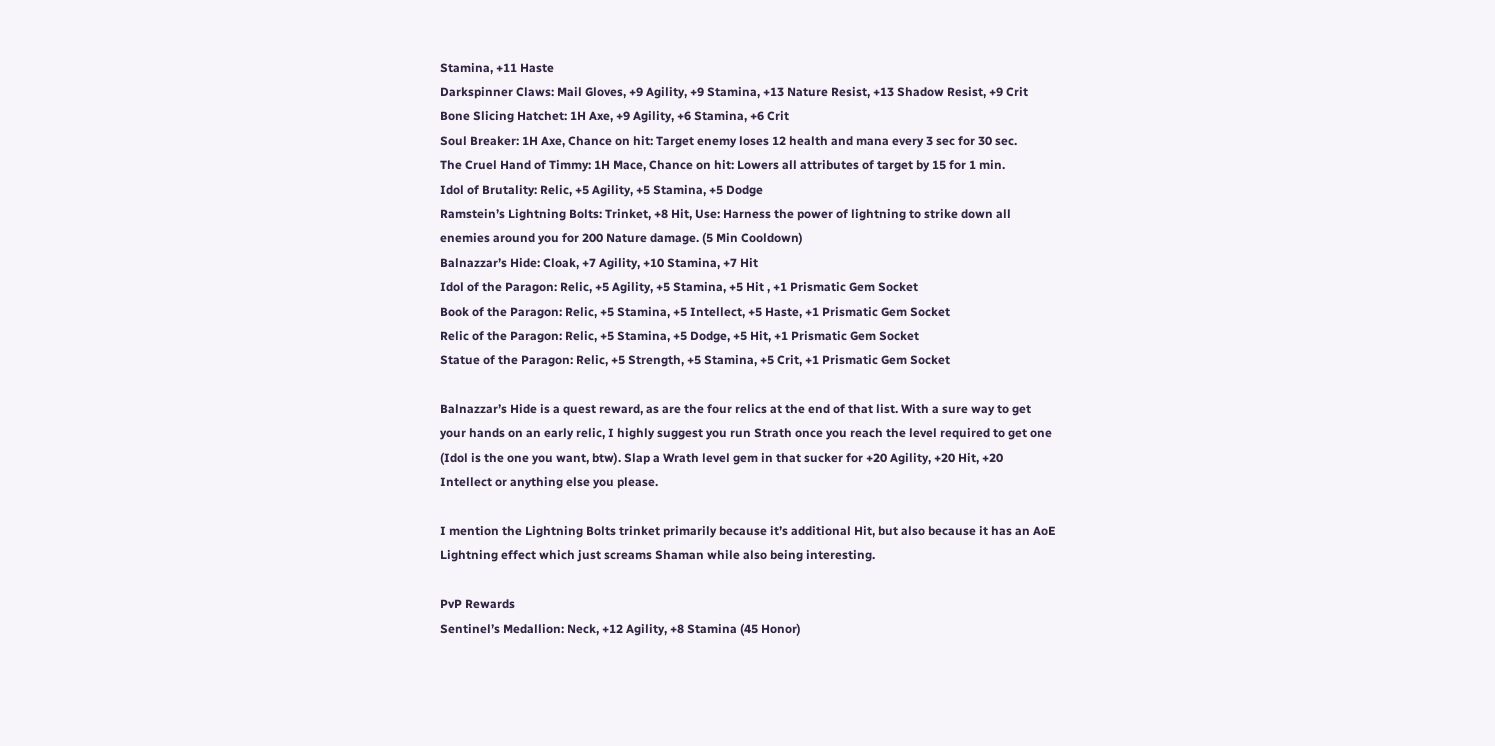Stamina, +11 Haste
Darkspinner Claws: Mail Gloves, +9 Agility, +9 Stamina, +13 Nature Resist, +13 Shadow Resist, +9 Crit
Bone Slicing Hatchet: 1H Axe, +9 Agility, +6 Stamina, +6 Crit
Soul Breaker: 1H Axe, Chance on hit: Target enemy loses 12 health and mana every 3 sec for 30 sec.
The Cruel Hand of Timmy: 1H Mace, Chance on hit: Lowers all attributes of target by 15 for 1 min.
Idol of Brutality: Relic, +5 Agility, +5 Stamina, +5 Dodge
Ramstein’s Lightning Bolts: Trinket, +8 Hit, Use: Harness the power of lightning to strike down all enemies around you for 200 Nature damage. (5 Min Cooldown)
Balnazzar’s Hide: Cloak, +7 Agility, +10 Stamina, +7 Hit
Idol of the Paragon: Relic, +5 Agility, +5 Stamina, +5 Hit , +1 Prismatic Gem Socket
Book of the Paragon: Relic, +5 Stamina, +5 Intellect, +5 Haste, +1 Prismatic Gem Socket
Relic of the Paragon: Relic, +5 Stamina, +5 Dodge, +5 Hit, +1 Prismatic Gem Socket
Statue of the Paragon: Relic, +5 Strength, +5 Stamina, +5 Crit, +1 Prismatic Gem Socket

Balnazzar’s Hide is a quest reward, as are the four relics at the end of that list. With a sure way to get your hands on an early relic, I highly suggest you run Strath once you reach the level required to get one (Idol is the one you want, btw). Slap a Wrath level gem in that sucker for +20 Agility, +20 Hit, +20 Intellect or anything else you please.

I mention the Lightning Bolts trinket primarily because it’s additional Hit, but also because it has an AoE Lightning effect which just screams Shaman while also being interesting.

PvP Rewards
Sentinel’s Medallion: Neck, +12 Agility, +8 Stamina (45 Honor)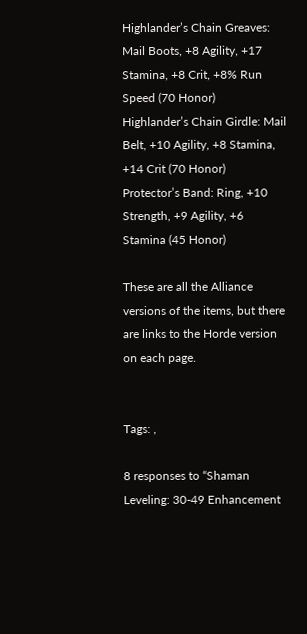Highlander’s Chain Greaves: Mail Boots, +8 Agility, +17 Stamina, +8 Crit, +8% Run Speed (70 Honor)
Highlander’s Chain Girdle: Mail Belt, +10 Agility, +8 Stamina, +14 Crit (70 Honor)
Protector’s Band: Ring, +10 Strength, +9 Agility, +6 Stamina (45 Honor)

These are all the Alliance versions of the items, but there are links to the Horde version on each page.


Tags: ,

8 responses to “Shaman Leveling: 30-49 Enhancement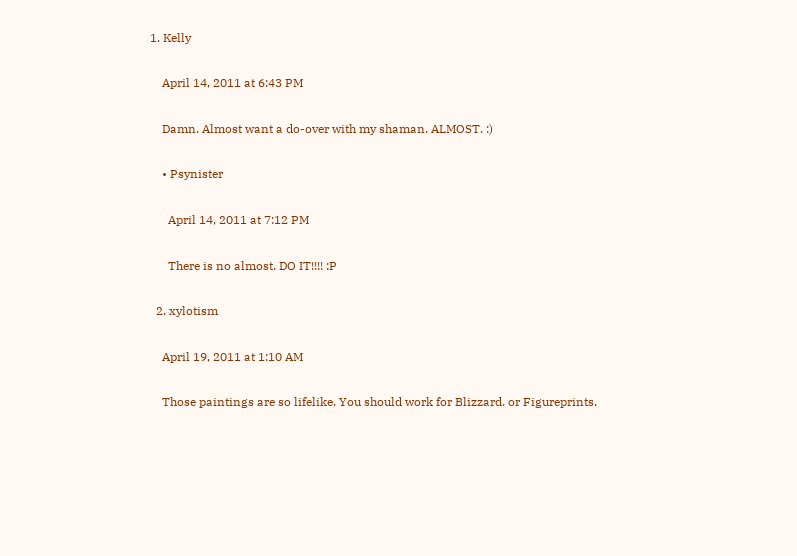1. Kelly

    April 14, 2011 at 6:43 PM

    Damn. Almost want a do-over with my shaman. ALMOST. :)

    • Psynister

      April 14, 2011 at 7:12 PM

      There is no almost. DO IT!!!! :P

  2. xylotism

    April 19, 2011 at 1:10 AM

    Those paintings are so lifelike. You should work for Blizzard. or Figureprints.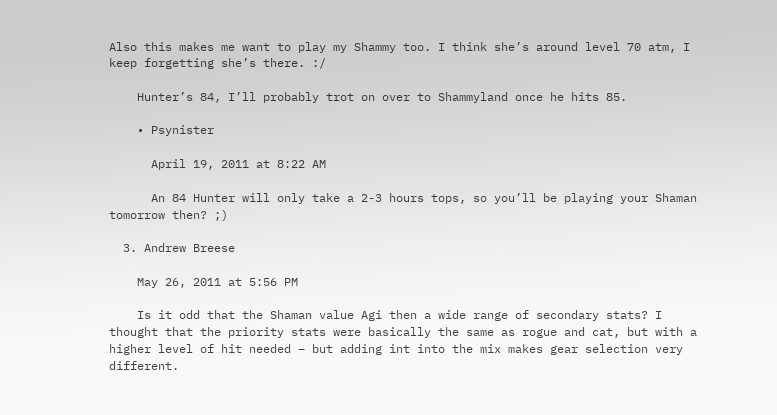Also this makes me want to play my Shammy too. I think she’s around level 70 atm, I keep forgetting she’s there. :/

    Hunter’s 84, I’ll probably trot on over to Shammyland once he hits 85.

    • Psynister

      April 19, 2011 at 8:22 AM

      An 84 Hunter will only take a 2-3 hours tops, so you’ll be playing your Shaman tomorrow then? ;)

  3. Andrew Breese

    May 26, 2011 at 5:56 PM

    Is it odd that the Shaman value Agi then a wide range of secondary stats? I thought that the priority stats were basically the same as rogue and cat, but with a higher level of hit needed – but adding int into the mix makes gear selection very different.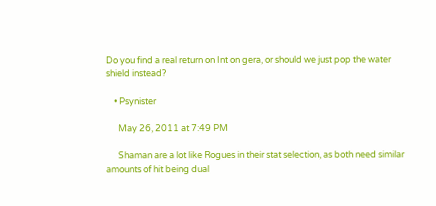Do you find a real return on Int on gera, or should we just pop the water shield instead?

    • Psynister

      May 26, 2011 at 7:49 PM

      Shaman are a lot like Rogues in their stat selection, as both need similar amounts of hit being dual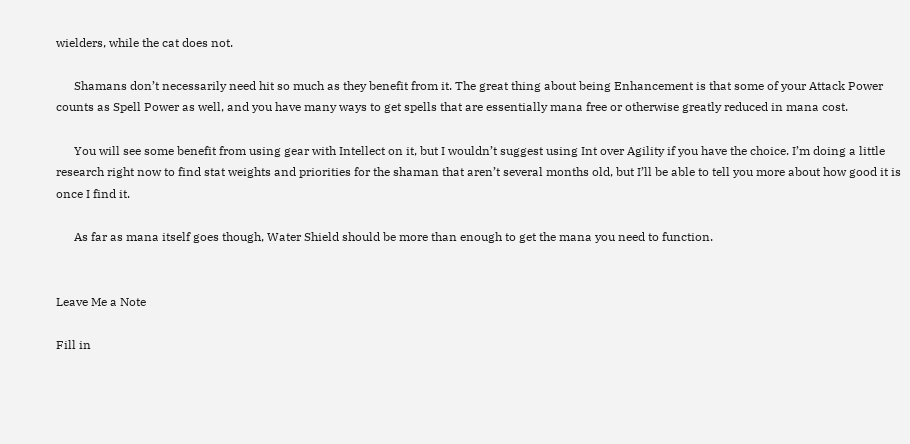wielders, while the cat does not.

      Shamans don’t necessarily need hit so much as they benefit from it. The great thing about being Enhancement is that some of your Attack Power counts as Spell Power as well, and you have many ways to get spells that are essentially mana free or otherwise greatly reduced in mana cost.

      You will see some benefit from using gear with Intellect on it, but I wouldn’t suggest using Int over Agility if you have the choice. I’m doing a little research right now to find stat weights and priorities for the shaman that aren’t several months old, but I’ll be able to tell you more about how good it is once I find it.

      As far as mana itself goes though, Water Shield should be more than enough to get the mana you need to function.


Leave Me a Note

Fill in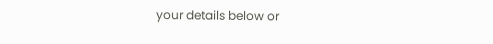your details below or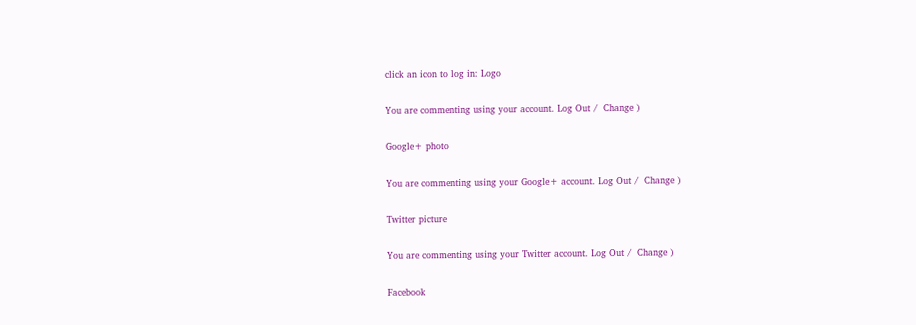click an icon to log in: Logo

You are commenting using your account. Log Out /  Change )

Google+ photo

You are commenting using your Google+ account. Log Out /  Change )

Twitter picture

You are commenting using your Twitter account. Log Out /  Change )

Facebook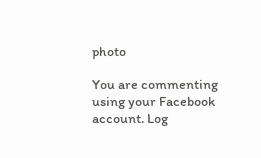photo

You are commenting using your Facebook account. Log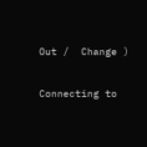Out /  Change )

Connecting to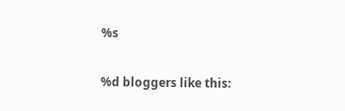%s

%d bloggers like this: